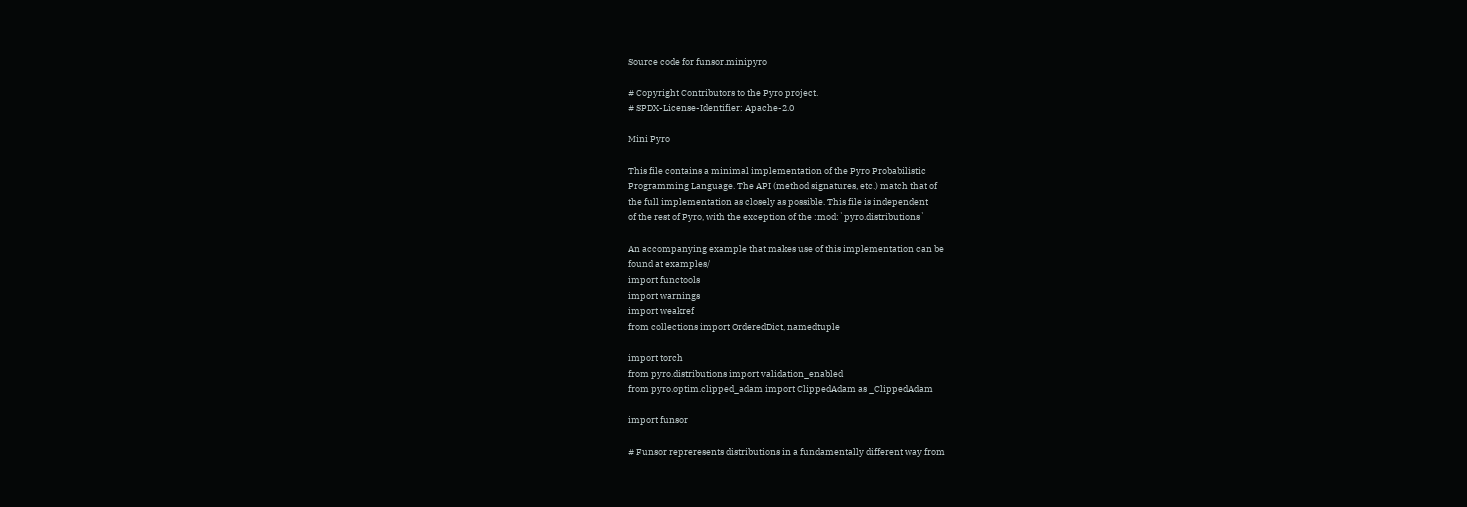Source code for funsor.minipyro

# Copyright Contributors to the Pyro project.
# SPDX-License-Identifier: Apache-2.0

Mini Pyro

This file contains a minimal implementation of the Pyro Probabilistic
Programming Language. The API (method signatures, etc.) match that of
the full implementation as closely as possible. This file is independent
of the rest of Pyro, with the exception of the :mod:`pyro.distributions`

An accompanying example that makes use of this implementation can be
found at examples/
import functools
import warnings
import weakref
from collections import OrderedDict, namedtuple

import torch
from pyro.distributions import validation_enabled
from pyro.optim.clipped_adam import ClippedAdam as _ClippedAdam

import funsor

# Funsor repreresents distributions in a fundamentally different way from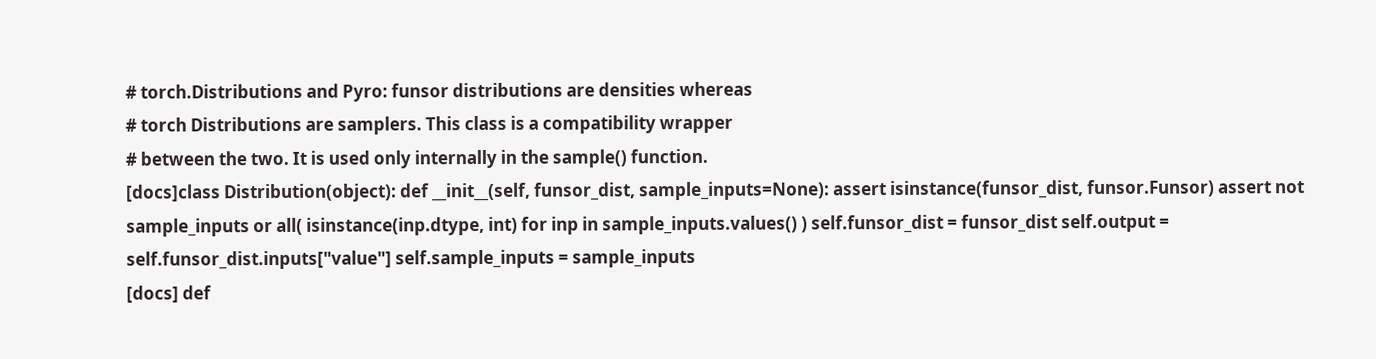# torch.Distributions and Pyro: funsor distributions are densities whereas
# torch Distributions are samplers. This class is a compatibility wrapper
# between the two. It is used only internally in the sample() function.
[docs]class Distribution(object): def __init__(self, funsor_dist, sample_inputs=None): assert isinstance(funsor_dist, funsor.Funsor) assert not sample_inputs or all( isinstance(inp.dtype, int) for inp in sample_inputs.values() ) self.funsor_dist = funsor_dist self.output = self.funsor_dist.inputs["value"] self.sample_inputs = sample_inputs
[docs] def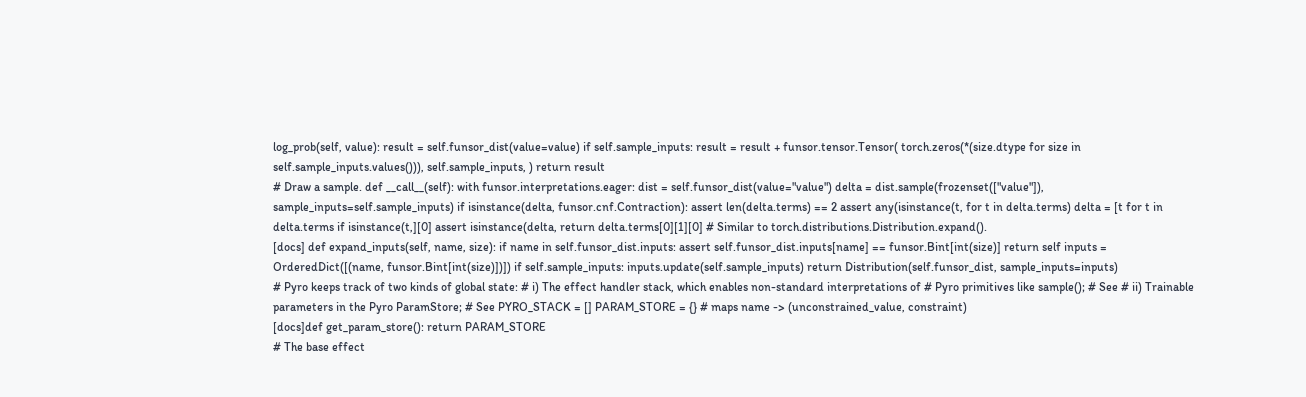log_prob(self, value): result = self.funsor_dist(value=value) if self.sample_inputs: result = result + funsor.tensor.Tensor( torch.zeros(*(size.dtype for size in self.sample_inputs.values())), self.sample_inputs, ) return result
# Draw a sample. def __call__(self): with funsor.interpretations.eager: dist = self.funsor_dist(value="value") delta = dist.sample(frozenset(["value"]), sample_inputs=self.sample_inputs) if isinstance(delta, funsor.cnf.Contraction): assert len(delta.terms) == 2 assert any(isinstance(t, for t in delta.terms) delta = [t for t in delta.terms if isinstance(t,][0] assert isinstance(delta, return delta.terms[0][1][0] # Similar to torch.distributions.Distribution.expand().
[docs] def expand_inputs(self, name, size): if name in self.funsor_dist.inputs: assert self.funsor_dist.inputs[name] == funsor.Bint[int(size)] return self inputs = OrderedDict([(name, funsor.Bint[int(size)])]) if self.sample_inputs: inputs.update(self.sample_inputs) return Distribution(self.funsor_dist, sample_inputs=inputs)
# Pyro keeps track of two kinds of global state: # i) The effect handler stack, which enables non-standard interpretations of # Pyro primitives like sample(); # See # ii) Trainable parameters in the Pyro ParamStore; # See PYRO_STACK = [] PARAM_STORE = {} # maps name -> (unconstrained_value, constraint)
[docs]def get_param_store(): return PARAM_STORE
# The base effect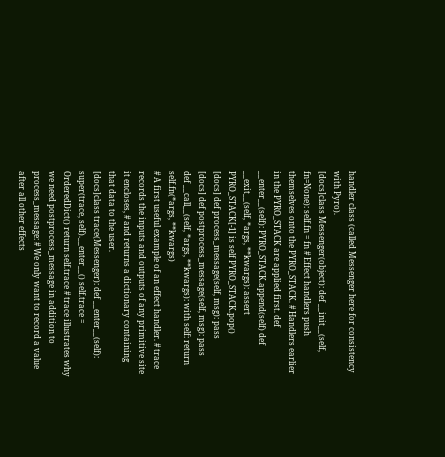handler class (called Messenger here for consistency with Pyro).
[docs]class Messenger(object): def __init__(self, fn=None): self.fn = fn # Effect handlers push themselves onto the PYRO_STACK. # Handlers earlier in the PYRO_STACK are applied first. def __enter__(self): PYRO_STACK.append(self) def __exit__(self, *args, **kwargs): assert PYRO_STACK[-1] is self PYRO_STACK.pop()
[docs] def process_message(self, msg): pass
[docs] def postprocess_message(self, msg): pass
def __call__(self, *args, **kwargs): with self: return self.fn(*args, **kwargs)
# A first useful example of an effect handler. # trace records the inputs and outputs of any primitive site it encloses, # and returns a dictionary containing that data to the user.
[docs]class trace(Messenger): def __enter__(self): super(trace, self).__enter__() self.trace = OrderedDict() return self.trace # trace illustrates why we need postprocess_message in addition to process_message: # We only want to record a value after all other effects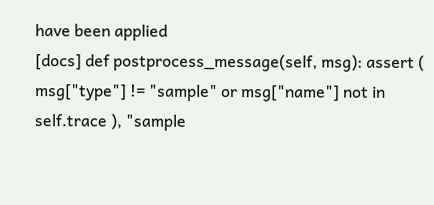have been applied
[docs] def postprocess_message(self, msg): assert ( msg["type"] != "sample" or msg["name"] not in self.trace ), "sample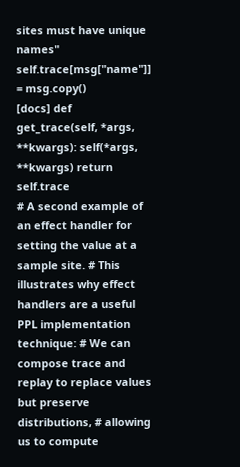sites must have unique names" self.trace[msg["name"]] = msg.copy()
[docs] def get_trace(self, *args, **kwargs): self(*args, **kwargs) return self.trace
# A second example of an effect handler for setting the value at a sample site. # This illustrates why effect handlers are a useful PPL implementation technique: # We can compose trace and replay to replace values but preserve distributions, # allowing us to compute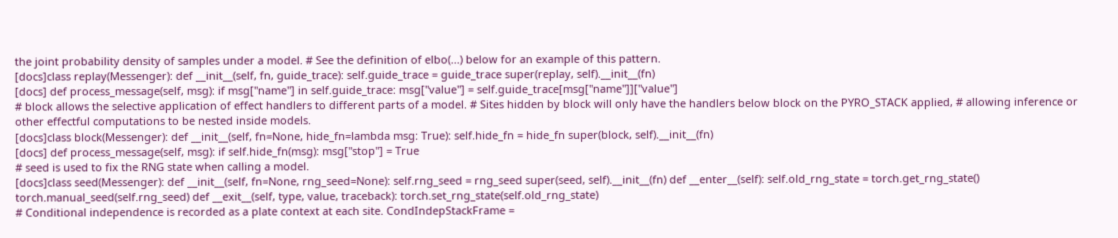the joint probability density of samples under a model. # See the definition of elbo(...) below for an example of this pattern.
[docs]class replay(Messenger): def __init__(self, fn, guide_trace): self.guide_trace = guide_trace super(replay, self).__init__(fn)
[docs] def process_message(self, msg): if msg["name"] in self.guide_trace: msg["value"] = self.guide_trace[msg["name"]]["value"]
# block allows the selective application of effect handlers to different parts of a model. # Sites hidden by block will only have the handlers below block on the PYRO_STACK applied, # allowing inference or other effectful computations to be nested inside models.
[docs]class block(Messenger): def __init__(self, fn=None, hide_fn=lambda msg: True): self.hide_fn = hide_fn super(block, self).__init__(fn)
[docs] def process_message(self, msg): if self.hide_fn(msg): msg["stop"] = True
# seed is used to fix the RNG state when calling a model.
[docs]class seed(Messenger): def __init__(self, fn=None, rng_seed=None): self.rng_seed = rng_seed super(seed, self).__init__(fn) def __enter__(self): self.old_rng_state = torch.get_rng_state() torch.manual_seed(self.rng_seed) def __exit__(self, type, value, traceback): torch.set_rng_state(self.old_rng_state)
# Conditional independence is recorded as a plate context at each site. CondIndepStackFrame =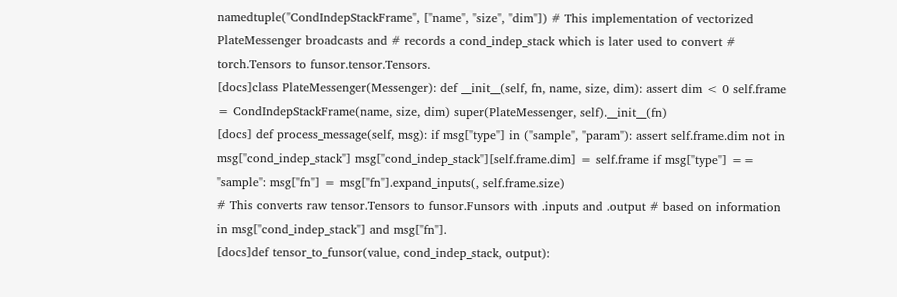namedtuple("CondIndepStackFrame", ["name", "size", "dim"]) # This implementation of vectorized PlateMessenger broadcasts and # records a cond_indep_stack which is later used to convert # torch.Tensors to funsor.tensor.Tensors.
[docs]class PlateMessenger(Messenger): def __init__(self, fn, name, size, dim): assert dim < 0 self.frame = CondIndepStackFrame(name, size, dim) super(PlateMessenger, self).__init__(fn)
[docs] def process_message(self, msg): if msg["type"] in ("sample", "param"): assert self.frame.dim not in msg["cond_indep_stack"] msg["cond_indep_stack"][self.frame.dim] = self.frame if msg["type"] == "sample": msg["fn"] = msg["fn"].expand_inputs(, self.frame.size)
# This converts raw tensor.Tensors to funsor.Funsors with .inputs and .output # based on information in msg["cond_indep_stack"] and msg["fn"].
[docs]def tensor_to_funsor(value, cond_indep_stack, output):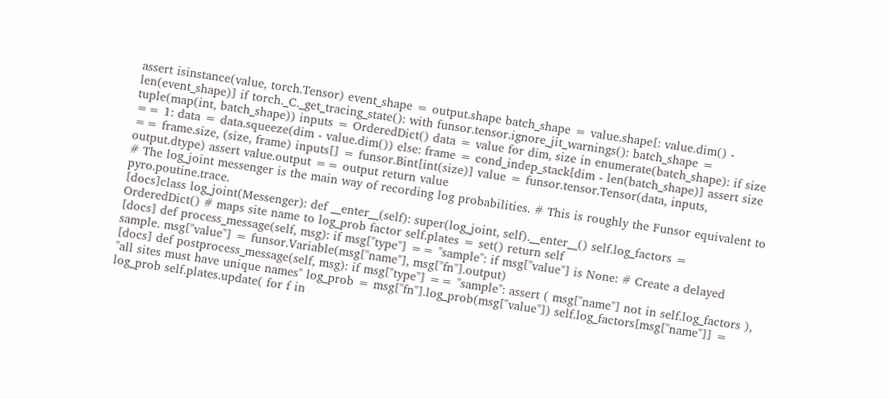assert isinstance(value, torch.Tensor) event_shape = output.shape batch_shape = value.shape[: value.dim() - len(event_shape)] if torch._C._get_tracing_state(): with funsor.tensor.ignore_jit_warnings(): batch_shape = tuple(map(int, batch_shape)) inputs = OrderedDict() data = value for dim, size in enumerate(batch_shape): if size == 1: data = data.squeeze(dim - value.dim()) else: frame = cond_indep_stack[dim - len(batch_shape)] assert size == frame.size, (size, frame) inputs[] = funsor.Bint[int(size)] value = funsor.tensor.Tensor(data, inputs, output.dtype) assert value.output == output return value
# The log_joint messenger is the main way of recording log probabilities. # This is roughly the Funsor equivalent to pyro.poutine.trace.
[docs]class log_joint(Messenger): def __enter__(self): super(log_joint, self).__enter__() self.log_factors = OrderedDict() # maps site name to log_prob factor self.plates = set() return self
[docs] def process_message(self, msg): if msg["type"] == "sample": if msg["value"] is None: # Create a delayed sample. msg["value"] = funsor.Variable(msg["name"], msg["fn"].output)
[docs] def postprocess_message(self, msg): if msg["type"] == "sample": assert ( msg["name"] not in self.log_factors ), "all sites must have unique names" log_prob = msg["fn"].log_prob(msg["value"]) self.log_factors[msg["name"]] = log_prob self.plates.update( for f in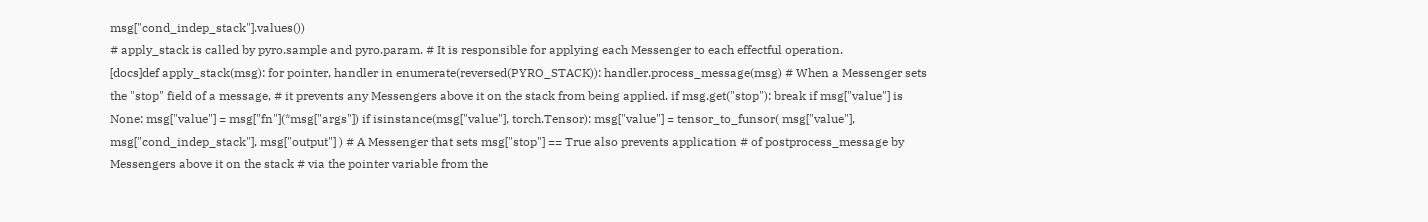msg["cond_indep_stack"].values())
# apply_stack is called by pyro.sample and pyro.param. # It is responsible for applying each Messenger to each effectful operation.
[docs]def apply_stack(msg): for pointer, handler in enumerate(reversed(PYRO_STACK)): handler.process_message(msg) # When a Messenger sets the "stop" field of a message, # it prevents any Messengers above it on the stack from being applied. if msg.get("stop"): break if msg["value"] is None: msg["value"] = msg["fn"](*msg["args"]) if isinstance(msg["value"], torch.Tensor): msg["value"] = tensor_to_funsor( msg["value"], msg["cond_indep_stack"], msg["output"] ) # A Messenger that sets msg["stop"] == True also prevents application # of postprocess_message by Messengers above it on the stack # via the pointer variable from the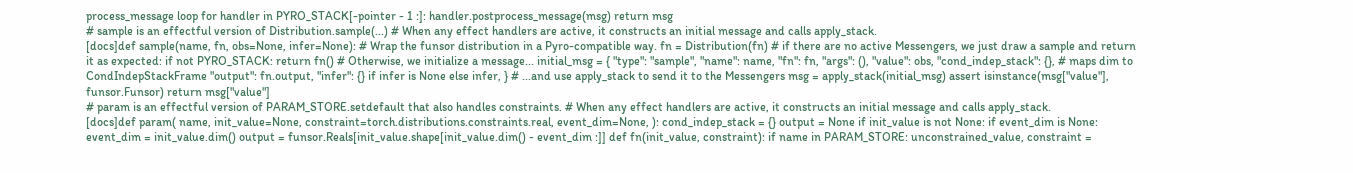process_message loop for handler in PYRO_STACK[-pointer - 1 :]: handler.postprocess_message(msg) return msg
# sample is an effectful version of Distribution.sample(...) # When any effect handlers are active, it constructs an initial message and calls apply_stack.
[docs]def sample(name, fn, obs=None, infer=None): # Wrap the funsor distribution in a Pyro-compatible way. fn = Distribution(fn) # if there are no active Messengers, we just draw a sample and return it as expected: if not PYRO_STACK: return fn() # Otherwise, we initialize a message... initial_msg = { "type": "sample", "name": name, "fn": fn, "args": (), "value": obs, "cond_indep_stack": {}, # maps dim to CondIndepStackFrame "output": fn.output, "infer": {} if infer is None else infer, } # ...and use apply_stack to send it to the Messengers msg = apply_stack(initial_msg) assert isinstance(msg["value"], funsor.Funsor) return msg["value"]
# param is an effectful version of PARAM_STORE.setdefault that also handles constraints. # When any effect handlers are active, it constructs an initial message and calls apply_stack.
[docs]def param( name, init_value=None, constraint=torch.distributions.constraints.real, event_dim=None, ): cond_indep_stack = {} output = None if init_value is not None: if event_dim is None: event_dim = init_value.dim() output = funsor.Reals[init_value.shape[init_value.dim() - event_dim :]] def fn(init_value, constraint): if name in PARAM_STORE: unconstrained_value, constraint =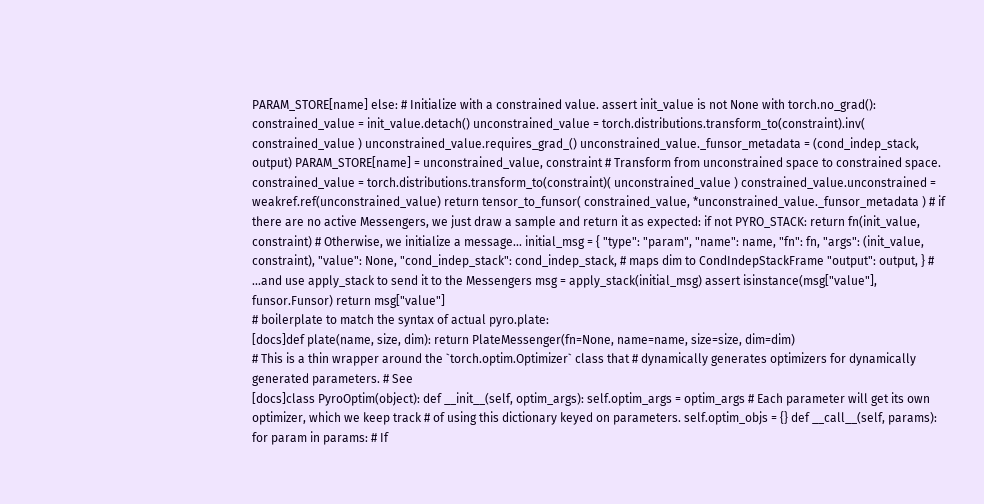PARAM_STORE[name] else: # Initialize with a constrained value. assert init_value is not None with torch.no_grad(): constrained_value = init_value.detach() unconstrained_value = torch.distributions.transform_to(constraint).inv( constrained_value ) unconstrained_value.requires_grad_() unconstrained_value._funsor_metadata = (cond_indep_stack, output) PARAM_STORE[name] = unconstrained_value, constraint # Transform from unconstrained space to constrained space. constrained_value = torch.distributions.transform_to(constraint)( unconstrained_value ) constrained_value.unconstrained = weakref.ref(unconstrained_value) return tensor_to_funsor( constrained_value, *unconstrained_value._funsor_metadata ) # if there are no active Messengers, we just draw a sample and return it as expected: if not PYRO_STACK: return fn(init_value, constraint) # Otherwise, we initialize a message... initial_msg = { "type": "param", "name": name, "fn": fn, "args": (init_value, constraint), "value": None, "cond_indep_stack": cond_indep_stack, # maps dim to CondIndepStackFrame "output": output, } # ...and use apply_stack to send it to the Messengers msg = apply_stack(initial_msg) assert isinstance(msg["value"], funsor.Funsor) return msg["value"]
# boilerplate to match the syntax of actual pyro.plate:
[docs]def plate(name, size, dim): return PlateMessenger(fn=None, name=name, size=size, dim=dim)
# This is a thin wrapper around the `torch.optim.Optimizer` class that # dynamically generates optimizers for dynamically generated parameters. # See
[docs]class PyroOptim(object): def __init__(self, optim_args): self.optim_args = optim_args # Each parameter will get its own optimizer, which we keep track # of using this dictionary keyed on parameters. self.optim_objs = {} def __call__(self, params): for param in params: # If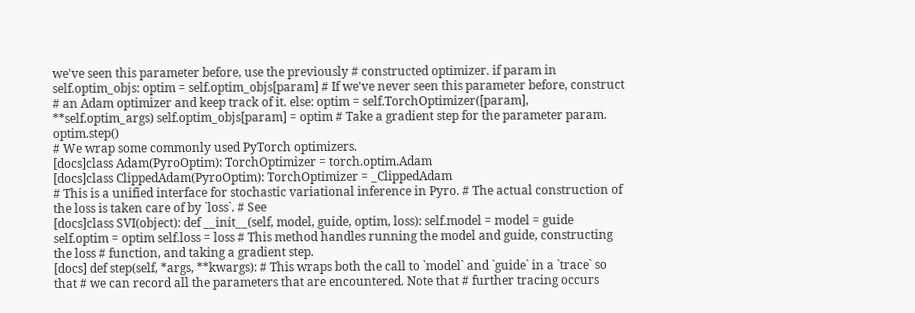we've seen this parameter before, use the previously # constructed optimizer. if param in self.optim_objs: optim = self.optim_objs[param] # If we've never seen this parameter before, construct # an Adam optimizer and keep track of it. else: optim = self.TorchOptimizer([param], **self.optim_args) self.optim_objs[param] = optim # Take a gradient step for the parameter param. optim.step()
# We wrap some commonly used PyTorch optimizers.
[docs]class Adam(PyroOptim): TorchOptimizer = torch.optim.Adam
[docs]class ClippedAdam(PyroOptim): TorchOptimizer = _ClippedAdam
# This is a unified interface for stochastic variational inference in Pyro. # The actual construction of the loss is taken care of by `loss`. # See
[docs]class SVI(object): def __init__(self, model, guide, optim, loss): self.model = model = guide self.optim = optim self.loss = loss # This method handles running the model and guide, constructing the loss # function, and taking a gradient step.
[docs] def step(self, *args, **kwargs): # This wraps both the call to `model` and `guide` in a `trace` so that # we can record all the parameters that are encountered. Note that # further tracing occurs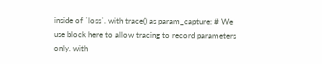inside of `loss`. with trace() as param_capture: # We use block here to allow tracing to record parameters only. with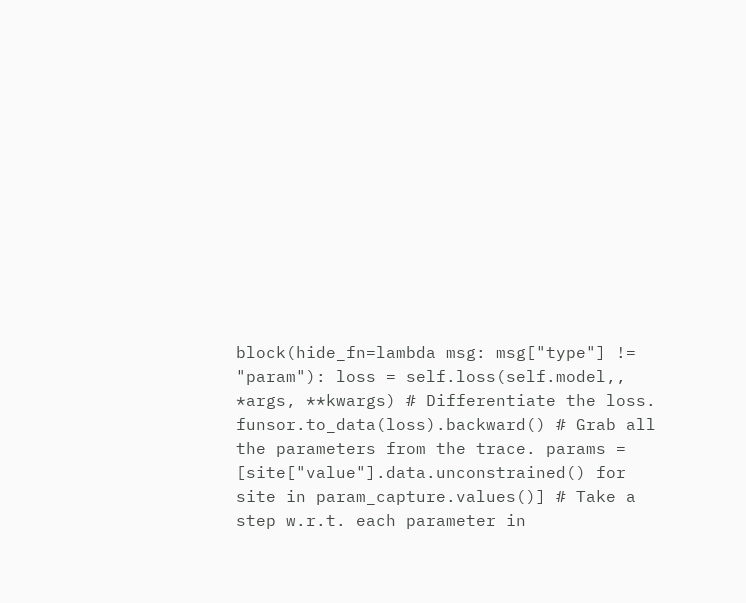block(hide_fn=lambda msg: msg["type"] != "param"): loss = self.loss(self.model,, *args, **kwargs) # Differentiate the loss. funsor.to_data(loss).backward() # Grab all the parameters from the trace. params = [site["value"].data.unconstrained() for site in param_capture.values()] # Take a step w.r.t. each parameter in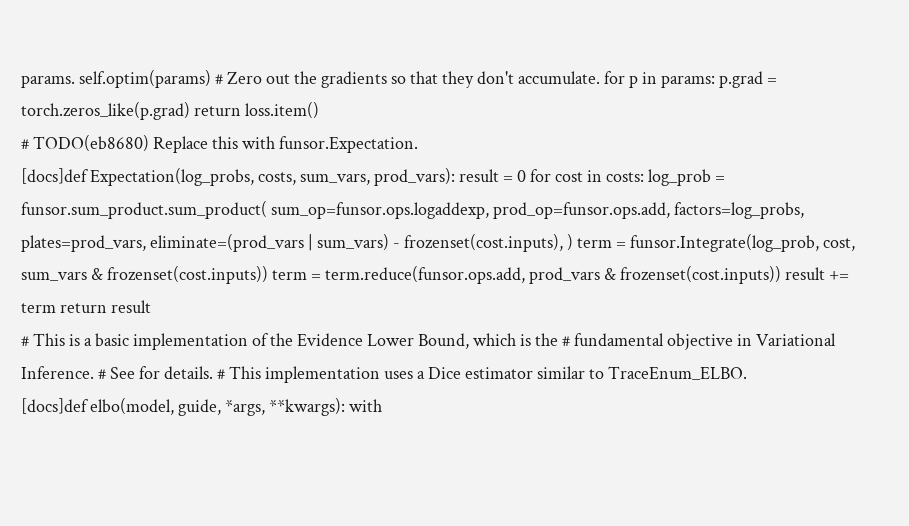params. self.optim(params) # Zero out the gradients so that they don't accumulate. for p in params: p.grad = torch.zeros_like(p.grad) return loss.item()
# TODO(eb8680) Replace this with funsor.Expectation.
[docs]def Expectation(log_probs, costs, sum_vars, prod_vars): result = 0 for cost in costs: log_prob = funsor.sum_product.sum_product( sum_op=funsor.ops.logaddexp, prod_op=funsor.ops.add, factors=log_probs, plates=prod_vars, eliminate=(prod_vars | sum_vars) - frozenset(cost.inputs), ) term = funsor.Integrate(log_prob, cost, sum_vars & frozenset(cost.inputs)) term = term.reduce(funsor.ops.add, prod_vars & frozenset(cost.inputs)) result += term return result
# This is a basic implementation of the Evidence Lower Bound, which is the # fundamental objective in Variational Inference. # See for details. # This implementation uses a Dice estimator similar to TraceEnum_ELBO.
[docs]def elbo(model, guide, *args, **kwargs): with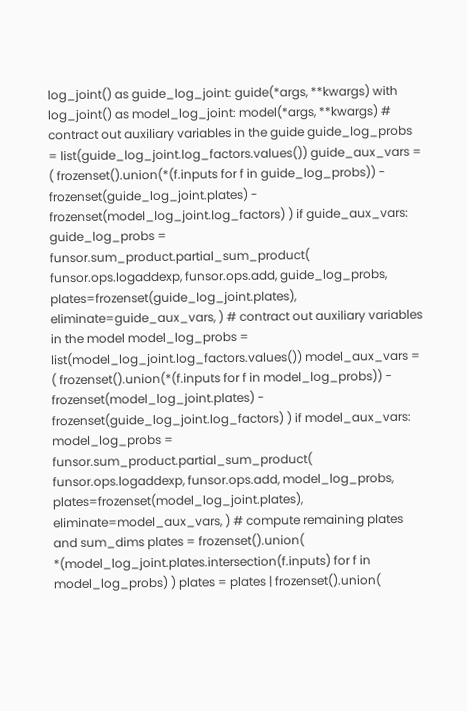log_joint() as guide_log_joint: guide(*args, **kwargs) with log_joint() as model_log_joint: model(*args, **kwargs) # contract out auxiliary variables in the guide guide_log_probs = list(guide_log_joint.log_factors.values()) guide_aux_vars = ( frozenset().union(*(f.inputs for f in guide_log_probs)) - frozenset(guide_log_joint.plates) - frozenset(model_log_joint.log_factors) ) if guide_aux_vars: guide_log_probs = funsor.sum_product.partial_sum_product( funsor.ops.logaddexp, funsor.ops.add, guide_log_probs, plates=frozenset(guide_log_joint.plates), eliminate=guide_aux_vars, ) # contract out auxiliary variables in the model model_log_probs = list(model_log_joint.log_factors.values()) model_aux_vars = ( frozenset().union(*(f.inputs for f in model_log_probs)) - frozenset(model_log_joint.plates) - frozenset(guide_log_joint.log_factors) ) if model_aux_vars: model_log_probs = funsor.sum_product.partial_sum_product( funsor.ops.logaddexp, funsor.ops.add, model_log_probs, plates=frozenset(model_log_joint.plates), eliminate=model_aux_vars, ) # compute remaining plates and sum_dims plates = frozenset().union( *(model_log_joint.plates.intersection(f.inputs) for f in model_log_probs) ) plates = plates | frozenset().union(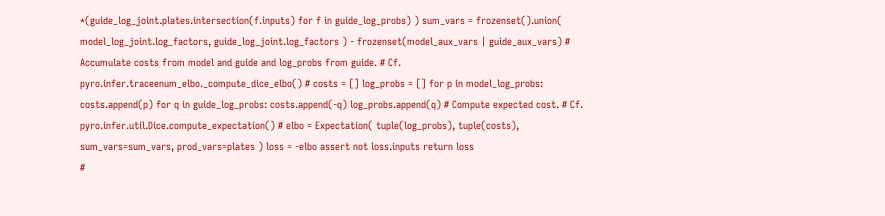*(guide_log_joint.plates.intersection(f.inputs) for f in guide_log_probs) ) sum_vars = frozenset().union( model_log_joint.log_factors, guide_log_joint.log_factors ) - frozenset(model_aux_vars | guide_aux_vars) # Accumulate costs from model and guide and log_probs from guide. # Cf. pyro.infer.traceenum_elbo._compute_dice_elbo() # costs = [] log_probs = [] for p in model_log_probs: costs.append(p) for q in guide_log_probs: costs.append(-q) log_probs.append(q) # Compute expected cost. # Cf. pyro.infer.util.Dice.compute_expectation() # elbo = Expectation( tuple(log_probs), tuple(costs), sum_vars=sum_vars, prod_vars=plates ) loss = -elbo assert not loss.inputs return loss
#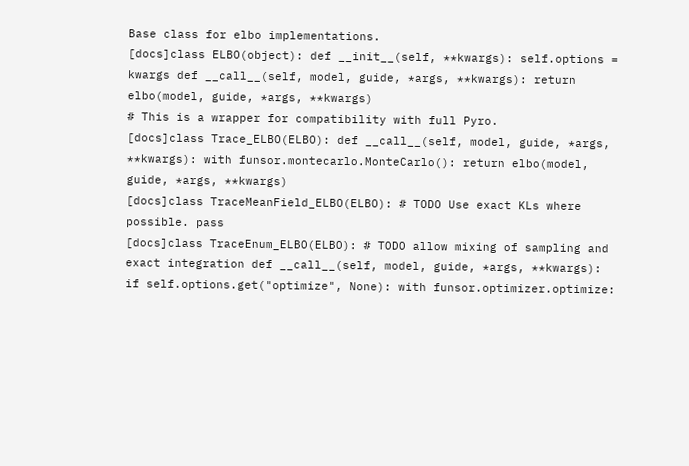Base class for elbo implementations.
[docs]class ELBO(object): def __init__(self, **kwargs): self.options = kwargs def __call__(self, model, guide, *args, **kwargs): return elbo(model, guide, *args, **kwargs)
# This is a wrapper for compatibility with full Pyro.
[docs]class Trace_ELBO(ELBO): def __call__(self, model, guide, *args, **kwargs): with funsor.montecarlo.MonteCarlo(): return elbo(model, guide, *args, **kwargs)
[docs]class TraceMeanField_ELBO(ELBO): # TODO Use exact KLs where possible. pass
[docs]class TraceEnum_ELBO(ELBO): # TODO allow mixing of sampling and exact integration def __call__(self, model, guide, *args, **kwargs): if self.options.get("optimize", None): with funsor.optimizer.optimize: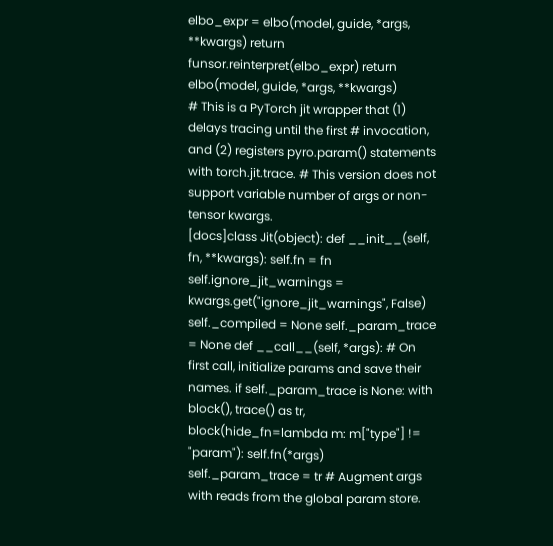elbo_expr = elbo(model, guide, *args, **kwargs) return funsor.reinterpret(elbo_expr) return elbo(model, guide, *args, **kwargs)
# This is a PyTorch jit wrapper that (1) delays tracing until the first # invocation, and (2) registers pyro.param() statements with torch.jit.trace. # This version does not support variable number of args or non-tensor kwargs.
[docs]class Jit(object): def __init__(self, fn, **kwargs): self.fn = fn self.ignore_jit_warnings = kwargs.get("ignore_jit_warnings", False) self._compiled = None self._param_trace = None def __call__(self, *args): # On first call, initialize params and save their names. if self._param_trace is None: with block(), trace() as tr, block(hide_fn=lambda m: m["type"] != "param"): self.fn(*args) self._param_trace = tr # Augment args with reads from the global param store.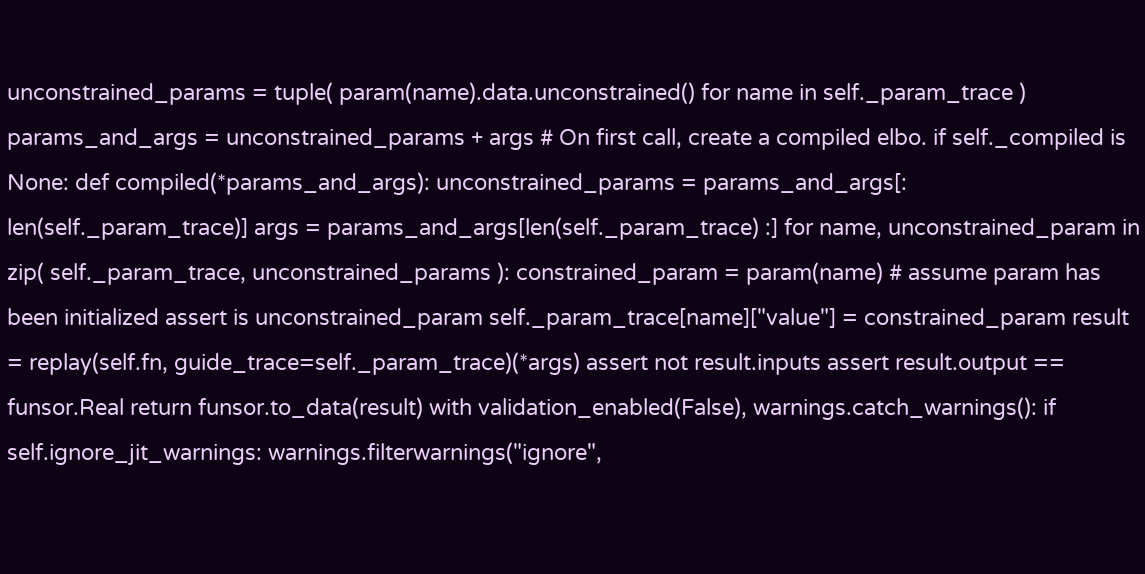unconstrained_params = tuple( param(name).data.unconstrained() for name in self._param_trace ) params_and_args = unconstrained_params + args # On first call, create a compiled elbo. if self._compiled is None: def compiled(*params_and_args): unconstrained_params = params_and_args[: len(self._param_trace)] args = params_and_args[len(self._param_trace) :] for name, unconstrained_param in zip( self._param_trace, unconstrained_params ): constrained_param = param(name) # assume param has been initialized assert is unconstrained_param self._param_trace[name]["value"] = constrained_param result = replay(self.fn, guide_trace=self._param_trace)(*args) assert not result.inputs assert result.output == funsor.Real return funsor.to_data(result) with validation_enabled(False), warnings.catch_warnings(): if self.ignore_jit_warnings: warnings.filterwarnings("ignore",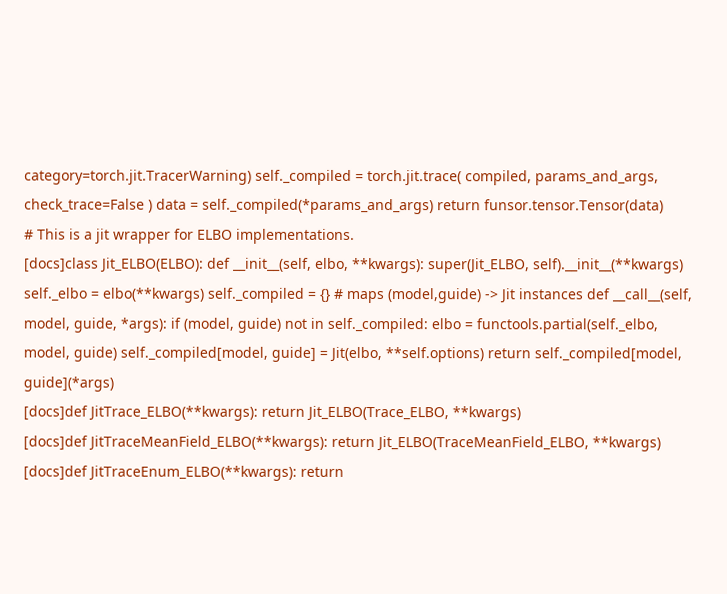category=torch.jit.TracerWarning) self._compiled = torch.jit.trace( compiled, params_and_args, check_trace=False ) data = self._compiled(*params_and_args) return funsor.tensor.Tensor(data)
# This is a jit wrapper for ELBO implementations.
[docs]class Jit_ELBO(ELBO): def __init__(self, elbo, **kwargs): super(Jit_ELBO, self).__init__(**kwargs) self._elbo = elbo(**kwargs) self._compiled = {} # maps (model,guide) -> Jit instances def __call__(self, model, guide, *args): if (model, guide) not in self._compiled: elbo = functools.partial(self._elbo, model, guide) self._compiled[model, guide] = Jit(elbo, **self.options) return self._compiled[model, guide](*args)
[docs]def JitTrace_ELBO(**kwargs): return Jit_ELBO(Trace_ELBO, **kwargs)
[docs]def JitTraceMeanField_ELBO(**kwargs): return Jit_ELBO(TraceMeanField_ELBO, **kwargs)
[docs]def JitTraceEnum_ELBO(**kwargs): return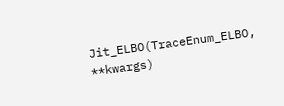Jit_ELBO(TraceEnum_ELBO, **kwargs)